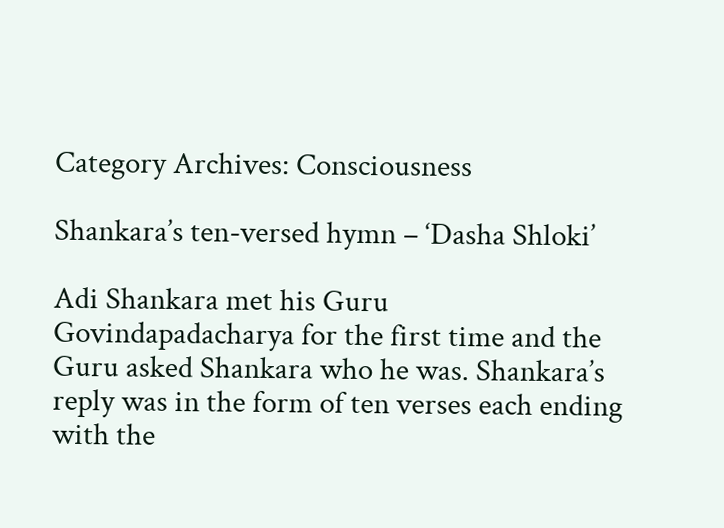Category Archives: Consciousness

Shankara’s ten-versed hymn – ‘Dasha Shloki’

Adi Shankara met his Guru Govindapadacharya for the first time and the Guru asked Shankara who he was. Shankara’s reply was in the form of ten verses each ending with the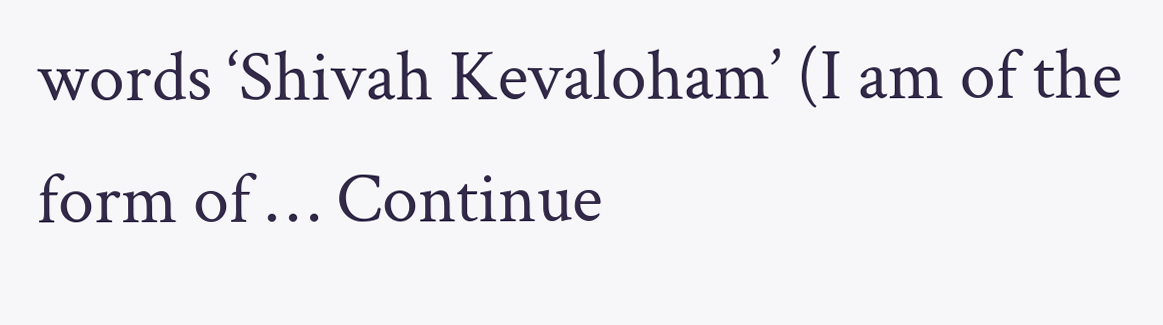words ‘Shivah Kevaloham’ (I am of the form of … Continue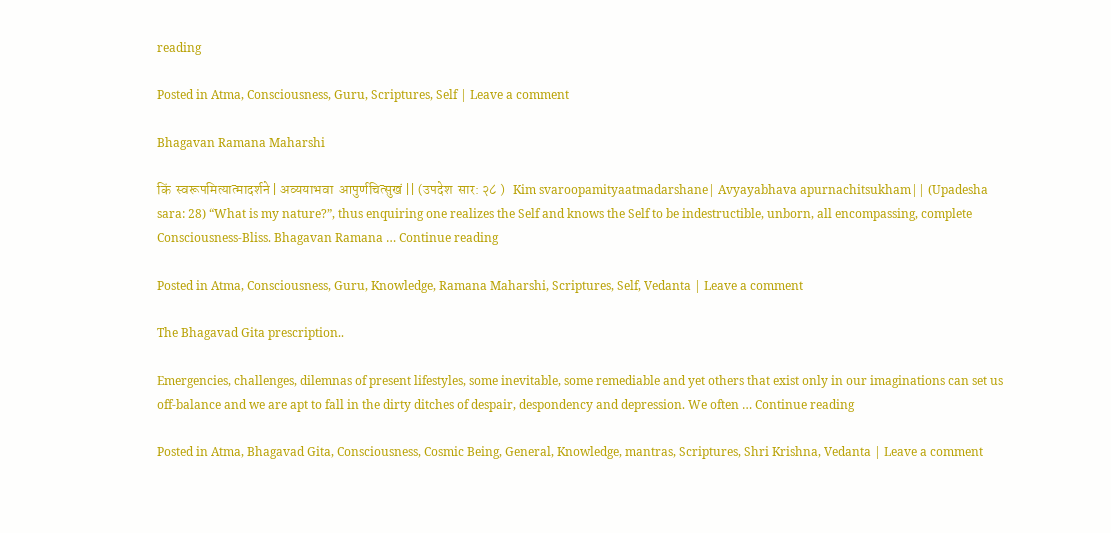reading

Posted in Atma, Consciousness, Guru, Scriptures, Self | Leave a comment

Bhagavan Ramana Maharshi

किं  स्वरूपमित्यात्मादर्शने | अव्ययाभवा  आपुर्णचित्सुखं || (उपदेश  सार: २८ )   Kim svaroopamityaatmadarshane| Avyayabhava apurnachitsukham|| (Upadesha sara: 28) “What is my nature?”, thus enquiring one realizes the Self and knows the Self to be indestructible, unborn, all encompassing, complete Consciousness-Bliss. Bhagavan Ramana … Continue reading

Posted in Atma, Consciousness, Guru, Knowledge, Ramana Maharshi, Scriptures, Self, Vedanta | Leave a comment

The Bhagavad Gita prescription..

Emergencies, challenges, dilemnas of present lifestyles, some inevitable, some remediable and yet others that exist only in our imaginations can set us off-balance and we are apt to fall in the dirty ditches of despair, despondency and depression. We often … Continue reading

Posted in Atma, Bhagavad Gita, Consciousness, Cosmic Being, General, Knowledge, mantras, Scriptures, Shri Krishna, Vedanta | Leave a comment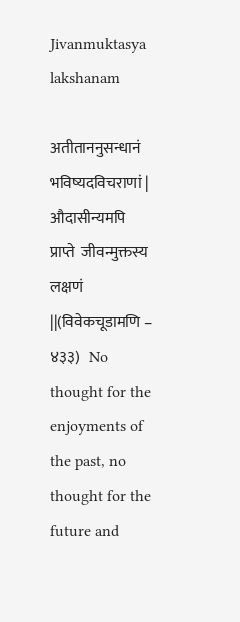Jivanmuktasya lakshanam

अतीताननुसन्धानं  भविष्यदविचराणां | औदासीन्यमपि  प्राप्ते  जीवन्मुक्तस्य  लक्षणं ||(विवेकचूडामणि – ४३३)   No thought for the enjoyments of the past, no thought for the future and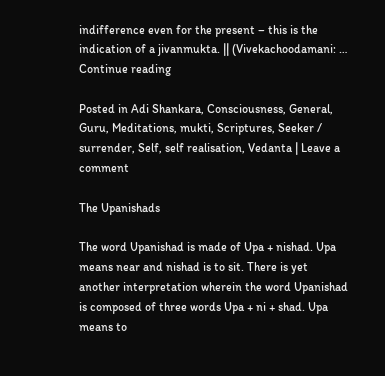indifference even for the present – this is the indication of a jivanmukta. || (Vivekachoodamani: … Continue reading

Posted in Adi Shankara, Consciousness, General, Guru, Meditations, mukti, Scriptures, Seeker / surrender, Self, self realisation, Vedanta | Leave a comment

The Upanishads

The word Upanishad is made of Upa + nishad. Upa means near and nishad is to sit. There is yet another interpretation wherein the word Upanishad is composed of three words Upa + ni + shad. Upa means to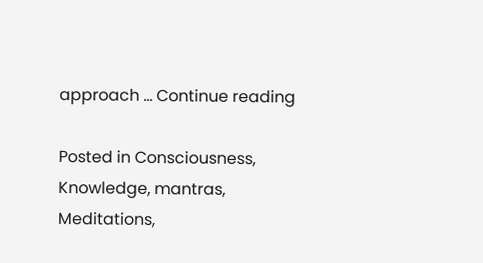approach … Continue reading

Posted in Consciousness, Knowledge, mantras, Meditations,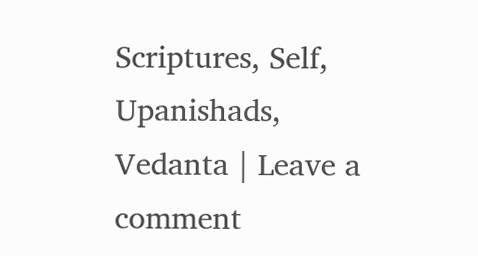Scriptures, Self, Upanishads, Vedanta | Leave a comment